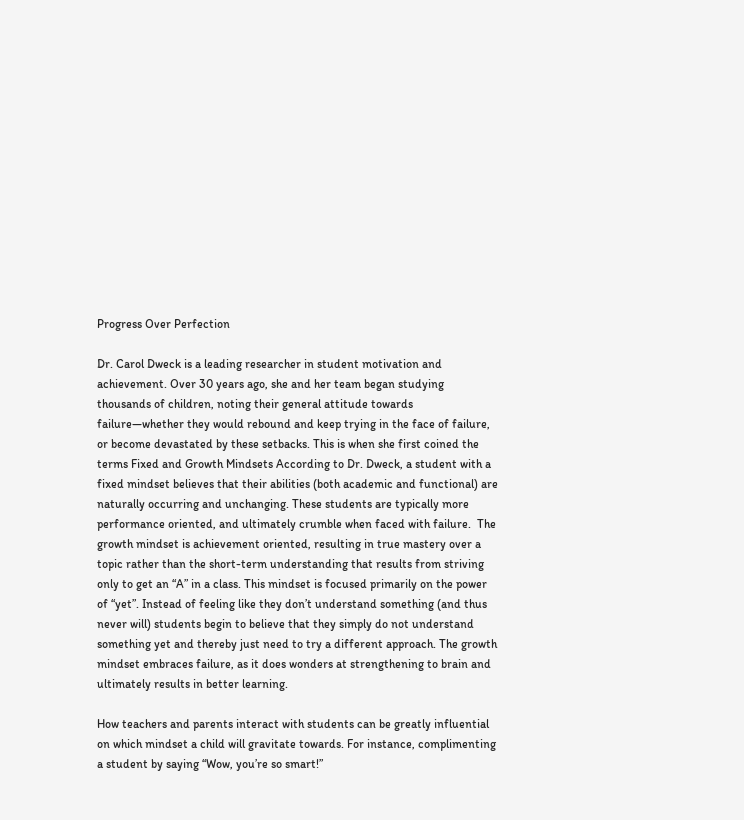Progress Over Perfection

Dr. Carol Dweck is a leading researcher in student motivation and achievement. Over 30 years ago, she and her team began studying thousands of children, noting their general attitude towards failure—whether they would rebound and keep trying in the face of failure, or become devastated by these setbacks. This is when she first coined the terms Fixed and Growth Mindsets According to Dr. Dweck, a student with a fixed mindset believes that their abilities (both academic and functional) are naturally occurring and unchanging. These students are typically more performance oriented, and ultimately crumble when faced with failure.  The growth mindset is achievement oriented, resulting in true mastery over a topic rather than the short-term understanding that results from striving only to get an “A” in a class. This mindset is focused primarily on the power of “yet”. Instead of feeling like they don’t understand something (and thus never will) students begin to believe that they simply do not understand something yet and thereby just need to try a different approach. The growth mindset embraces failure, as it does wonders at strengthening to brain and ultimately results in better learning.

How teachers and parents interact with students can be greatly influential on which mindset a child will gravitate towards. For instance, complimenting a student by saying “Wow, you’re so smart!”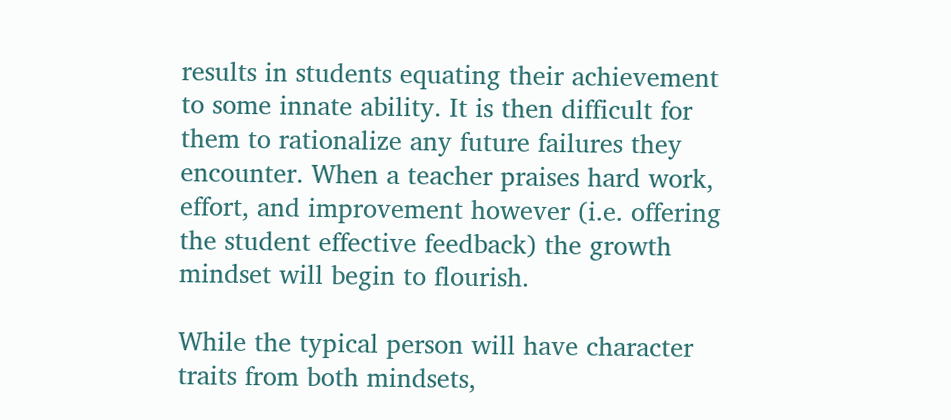results in students equating their achievement to some innate ability. It is then difficult for them to rationalize any future failures they encounter. When a teacher praises hard work, effort, and improvement however (i.e. offering the student effective feedback) the growth mindset will begin to flourish.

While the typical person will have character traits from both mindsets,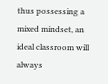thus possessing a mixed mindset, an ideal classroom will always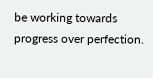be working towards progress over perfection.